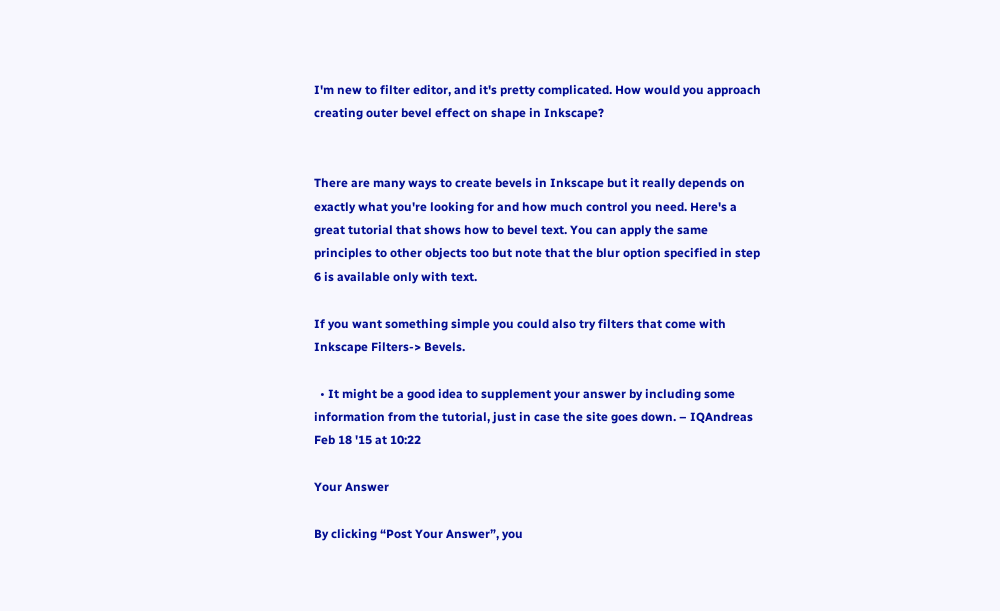I'm new to filter editor, and it's pretty complicated. How would you approach creating outer bevel effect on shape in Inkscape?


There are many ways to create bevels in Inkscape but it really depends on exactly what you're looking for and how much control you need. Here's a great tutorial that shows how to bevel text. You can apply the same principles to other objects too but note that the blur option specified in step 6 is available only with text.

If you want something simple you could also try filters that come with Inkscape Filters-> Bevels.

  • It might be a good idea to supplement your answer by including some information from the tutorial, just in case the site goes down. – IQAndreas Feb 18 '15 at 10:22

Your Answer

By clicking “Post Your Answer”, you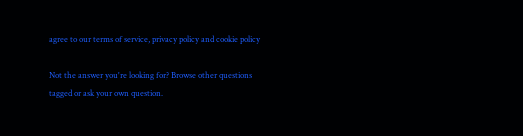agree to our terms of service, privacy policy and cookie policy

Not the answer you're looking for? Browse other questions tagged or ask your own question.